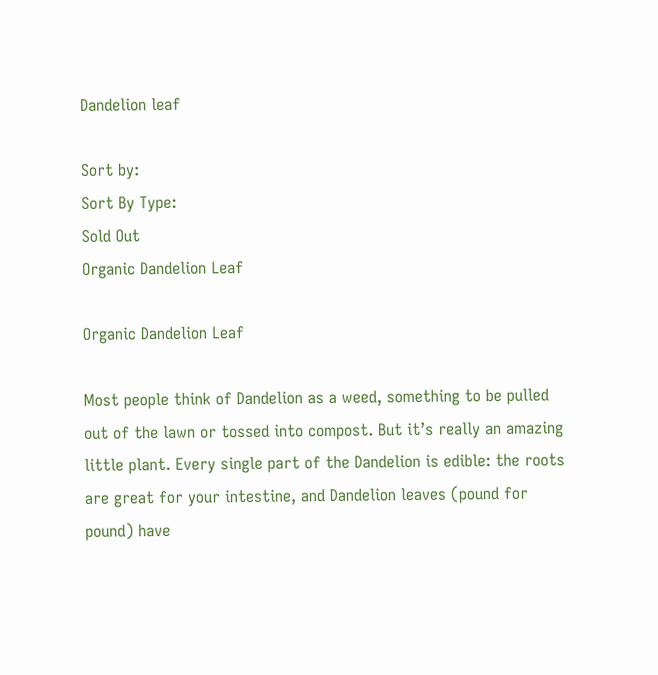Dandelion leaf

Sort by:
Sort By Type:
Sold Out
Organic Dandelion Leaf

Organic Dandelion Leaf

Most people think of Dandelion as a weed, something to be pulled out of the lawn or tossed into compost. But it’s really an amazing little plant. Every single part of the Dandelion is edible: the roots are great for your intestine, and Dandelion leaves (pound for pound) have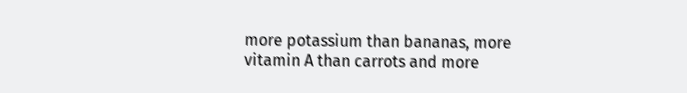more potassium than bananas, more vitamin A than carrots and more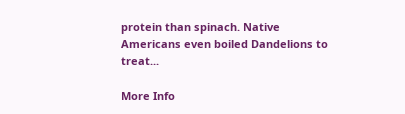protein than spinach. Native Americans even boiled Dandelions to treat...

More Info